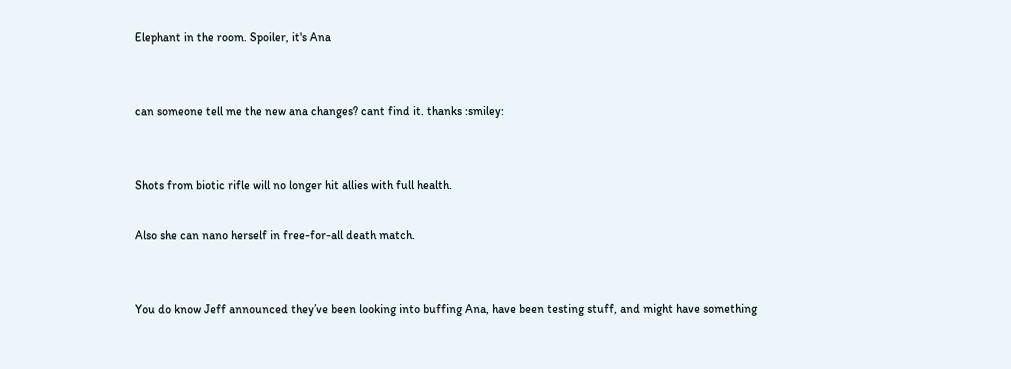Elephant in the room. Spoiler, it's Ana


can someone tell me the new ana changes? cant find it. thanks :smiley:


Shots from biotic rifle will no longer hit allies with full health.

Also she can nano herself in free-for-all death match.


You do know Jeff announced they’ve been looking into buffing Ana, have been testing stuff, and might have something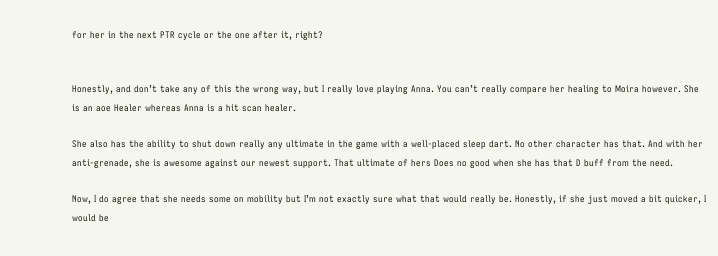for her in the next PTR cycle or the one after it, right?


Honestly, and don’t take any of this the wrong way, but I really love playing Anna. You can’t really compare her healing to Moira however. She is an aoe Healer whereas Anna is a hit scan healer.

She also has the ability to shut down really any ultimate in the game with a well-placed sleep dart. No other character has that. And with her anti-grenade, she is awesome against our newest support. That ultimate of hers Does no good when she has that D buff from the need.

Now, I do agree that she needs some on mobility but I’m not exactly sure what that would really be. Honestly, if she just moved a bit quicker, I would be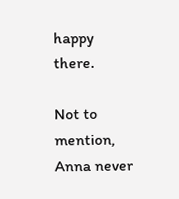happy there.

Not to mention, Anna never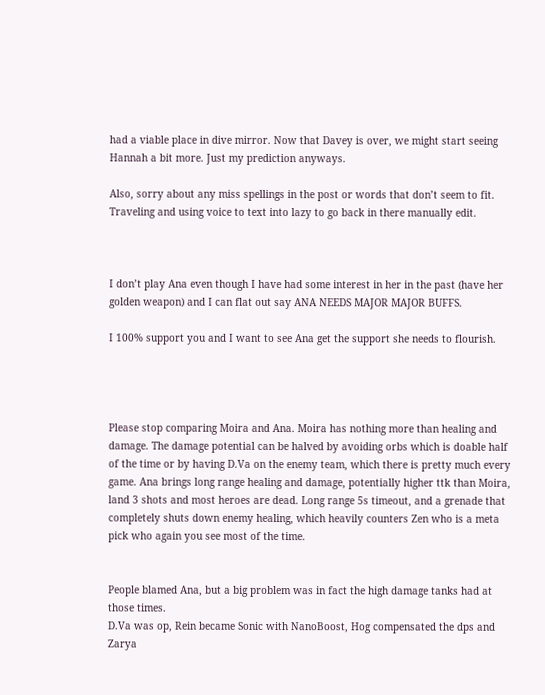had a viable place in dive mirror. Now that Davey is over, we might start seeing Hannah a bit more. Just my prediction anyways.

Also, sorry about any miss spellings in the post or words that don’t seem to fit. Traveling and using voice to text into lazy to go back in there manually edit.



I don’t play Ana even though I have had some interest in her in the past (have her golden weapon) and I can flat out say ANA NEEDS MAJOR MAJOR BUFFS.

I 100% support you and I want to see Ana get the support she needs to flourish.




Please stop comparing Moira and Ana. Moira has nothing more than healing and damage. The damage potential can be halved by avoiding orbs which is doable half of the time or by having D.Va on the enemy team, which there is pretty much every game. Ana brings long range healing and damage, potentially higher ttk than Moira, land 3 shots and most heroes are dead. Long range 5s timeout, and a grenade that completely shuts down enemy healing, which heavily counters Zen who is a meta pick who again you see most of the time.


People blamed Ana, but a big problem was in fact the high damage tanks had at those times.
D.Va was op, Rein became Sonic with NanoBoost, Hog compensated the dps and Zarya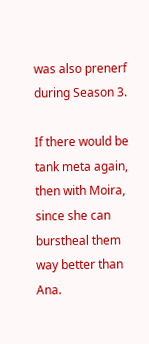was also prenerf during Season 3.

If there would be tank meta again, then with Moira, since she can burstheal them way better than Ana.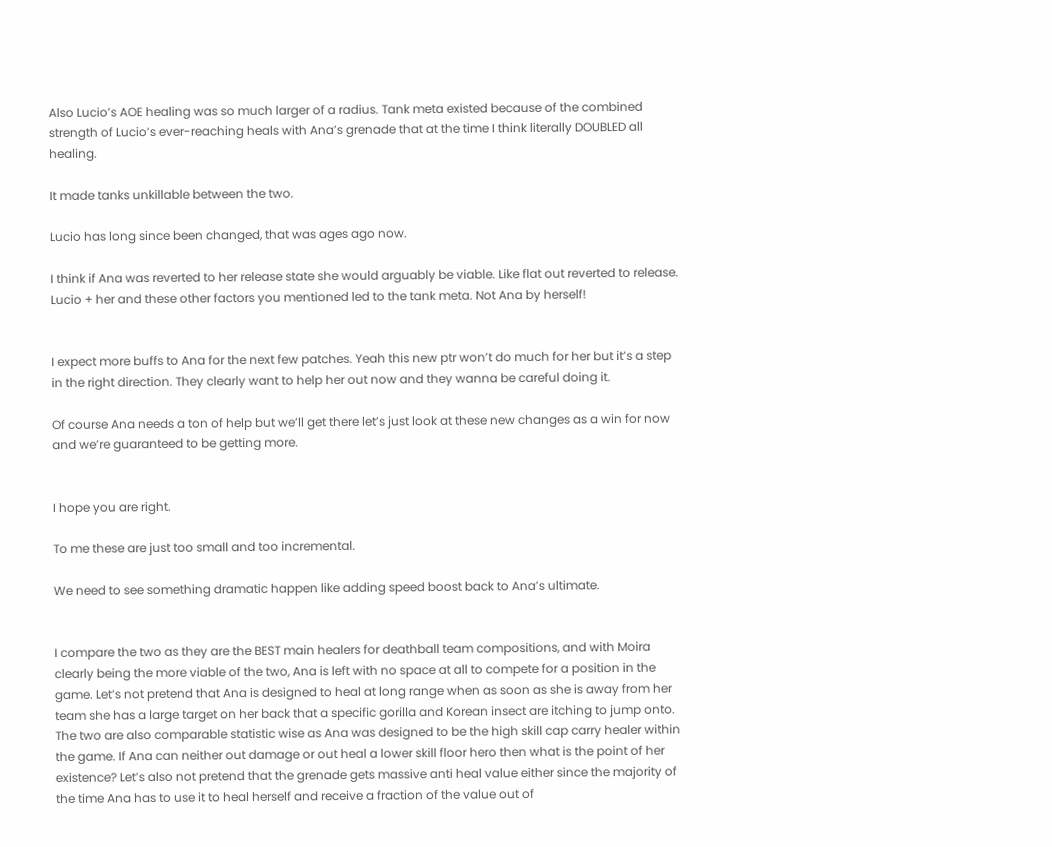Also Lucio’s AOE healing was so much larger of a radius. Tank meta existed because of the combined strength of Lucio’s ever-reaching heals with Ana’s grenade that at the time I think literally DOUBLED all healing.

It made tanks unkillable between the two.

Lucio has long since been changed, that was ages ago now.

I think if Ana was reverted to her release state she would arguably be viable. Like flat out reverted to release. Lucio + her and these other factors you mentioned led to the tank meta. Not Ana by herself!


I expect more buffs to Ana for the next few patches. Yeah this new ptr won’t do much for her but it’s a step in the right direction. They clearly want to help her out now and they wanna be careful doing it.

Of course Ana needs a ton of help but we’ll get there let’s just look at these new changes as a win for now and we’re guaranteed to be getting more.


I hope you are right.

To me these are just too small and too incremental.

We need to see something dramatic happen like adding speed boost back to Ana’s ultimate.


I compare the two as they are the BEST main healers for deathball team compositions, and with Moira clearly being the more viable of the two, Ana is left with no space at all to compete for a position in the game. Let’s not pretend that Ana is designed to heal at long range when as soon as she is away from her team she has a large target on her back that a specific gorilla and Korean insect are itching to jump onto. The two are also comparable statistic wise as Ana was designed to be the high skill cap carry healer within the game. If Ana can neither out damage or out heal a lower skill floor hero then what is the point of her existence? Let’s also not pretend that the grenade gets massive anti heal value either since the majority of the time Ana has to use it to heal herself and receive a fraction of the value out of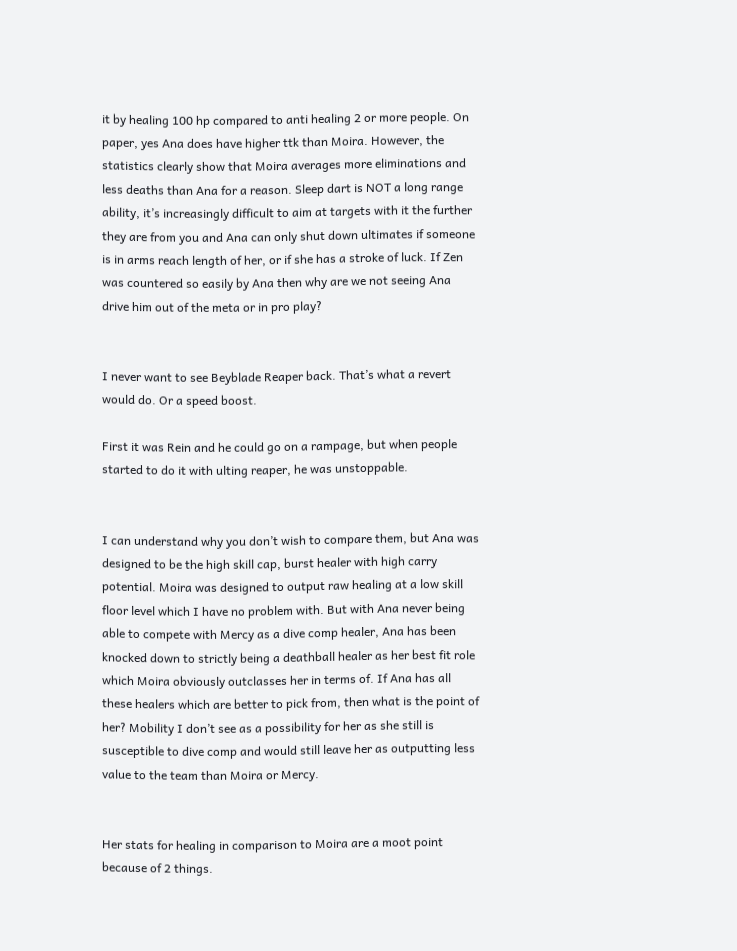it by healing 100 hp compared to anti healing 2 or more people. On paper, yes Ana does have higher ttk than Moira. However, the statistics clearly show that Moira averages more eliminations and less deaths than Ana for a reason. Sleep dart is NOT a long range ability, it’s increasingly difficult to aim at targets with it the further they are from you and Ana can only shut down ultimates if someone is in arms reach length of her, or if she has a stroke of luck. If Zen was countered so easily by Ana then why are we not seeing Ana drive him out of the meta or in pro play?


I never want to see Beyblade Reaper back. That’s what a revert would do. Or a speed boost.

First it was Rein and he could go on a rampage, but when people started to do it with ulting reaper, he was unstoppable.


I can understand why you don’t wish to compare them, but Ana was designed to be the high skill cap, burst healer with high carry potential. Moira was designed to output raw healing at a low skill floor level which I have no problem with. But with Ana never being able to compete with Mercy as a dive comp healer, Ana has been knocked down to strictly being a deathball healer as her best fit role which Moira obviously outclasses her in terms of. If Ana has all these healers which are better to pick from, then what is the point of her? Mobility I don’t see as a possibility for her as she still is susceptible to dive comp and would still leave her as outputting less value to the team than Moira or Mercy.


Her stats for healing in comparison to Moira are a moot point because of 2 things.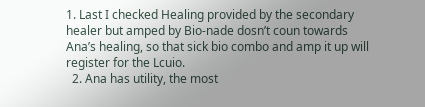1. Last I checked Healing provided by the secondary healer but amped by Bio-nade dosn’t coun towards Ana’s healing, so that sick bio combo and amp it up will register for the Lcuio.
  2. Ana has utility, the most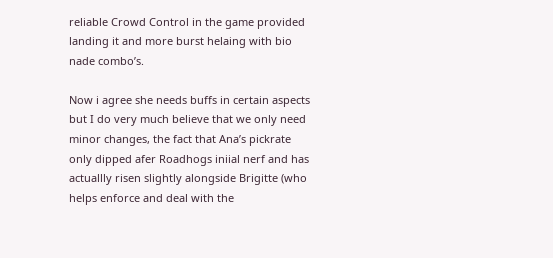reliable Crowd Control in the game provided landing it and more burst helaing with bio nade combo’s.

Now i agree she needs buffs in certain aspects but I do very much believe that we only need minor changes, the fact that Ana’s pickrate only dipped afer Roadhogs iniial nerf and has actuallly risen slightly alongside Brigitte (who helps enforce and deal with the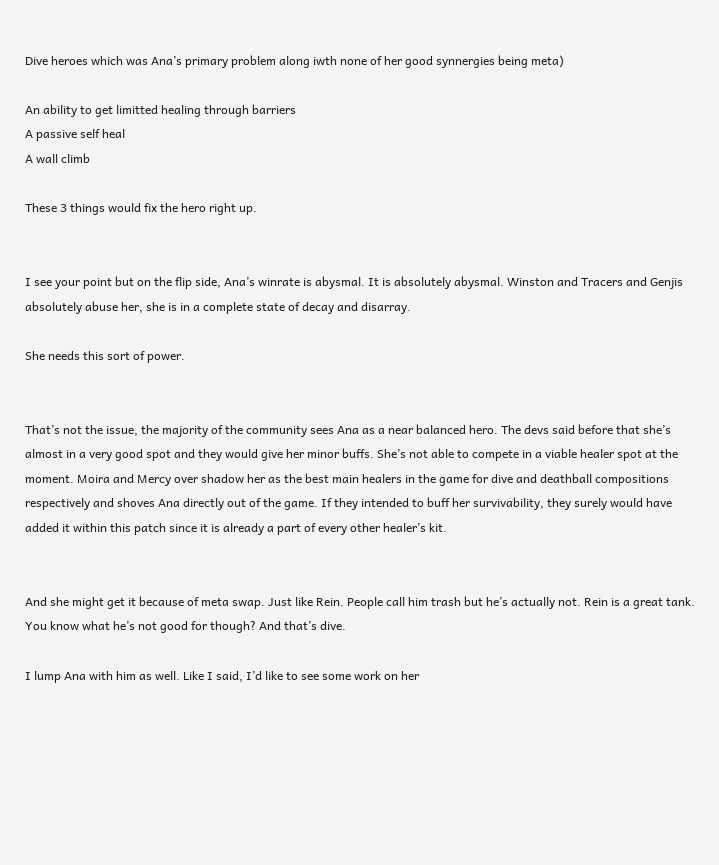Dive heroes which was Ana’s primary problem along iwth none of her good synnergies being meta)

An ability to get limitted healing through barriers
A passive self heal
A wall climb

These 3 things would fix the hero right up.


I see your point but on the flip side, Ana’s winrate is abysmal. It is absolutely abysmal. Winston and Tracers and Genjis absolutely abuse her, she is in a complete state of decay and disarray.

She needs this sort of power.


That’s not the issue, the majority of the community sees Ana as a near balanced hero. The devs said before that she’s almost in a very good spot and they would give her minor buffs. She’s not able to compete in a viable healer spot at the moment. Moira and Mercy over shadow her as the best main healers in the game for dive and deathball compositions respectively and shoves Ana directly out of the game. If they intended to buff her survivability, they surely would have added it within this patch since it is already a part of every other healer’s kit.


And she might get it because of meta swap. Just like Rein. People call him trash but he’s actually not. Rein is a great tank. You know what he’s not good for though? And that’s dive.

I lump Ana with him as well. Like I said, I’d like to see some work on her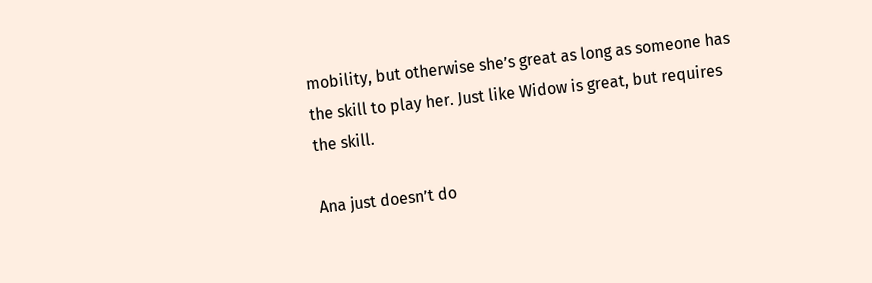mobility, but otherwise she’s great as long as someone has the skill to play her. Just like Widow is great, but requires the skill.

Ana just doesn’t do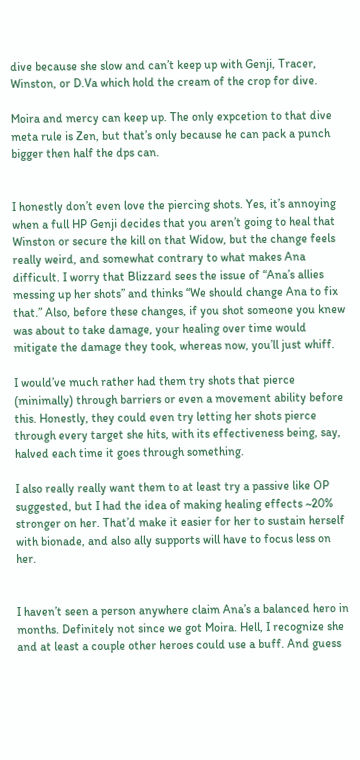dive because she slow and can’t keep up with Genji, Tracer, Winston, or D.Va which hold the cream of the crop for dive.

Moira and mercy can keep up. The only expcetion to that dive meta rule is Zen, but that’s only because he can pack a punch bigger then half the dps can.


I honestly don’t even love the piercing shots. Yes, it’s annoying when a full HP Genji decides that you aren’t going to heal that Winston or secure the kill on that Widow, but the change feels really weird, and somewhat contrary to what makes Ana difficult. I worry that Blizzard sees the issue of “Ana’s allies messing up her shots” and thinks “We should change Ana to fix that.” Also, before these changes, if you shot someone you knew was about to take damage, your healing over time would mitigate the damage they took, whereas now, you’ll just whiff.

I would’ve much rather had them try shots that pierce (minimally) through barriers or even a movement ability before this. Honestly, they could even try letting her shots pierce through every target she hits, with its effectiveness being, say, halved each time it goes through something.

I also really really want them to at least try a passive like OP suggested, but I had the idea of making healing effects ~20% stronger on her. That’d make it easier for her to sustain herself with bionade, and also ally supports will have to focus less on her.


I haven’t seen a person anywhere claim Ana’s a balanced hero in months. Definitely not since we got Moira. Hell, I recognize she and at least a couple other heroes could use a buff. And guess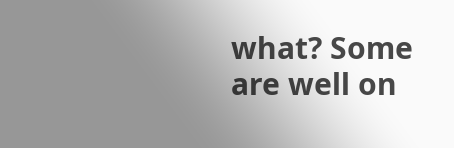what? Some are well on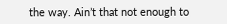the way. Ain’t that not enough to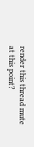render this thread mute at this point?